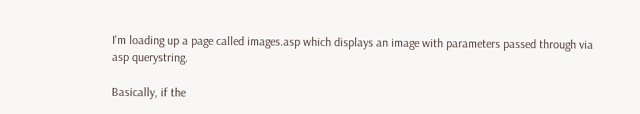I'm loading up a page called images.asp which displays an image with parameters passed through via asp querystring.

Basically, if the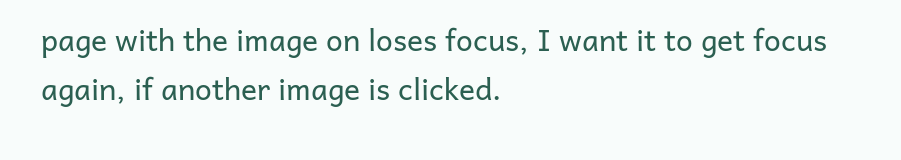page with the image on loses focus, I want it to get focus again, if another image is clicked.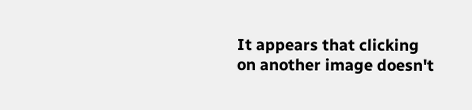It appears that clicking on another image doesn't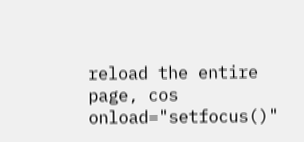reload the entire page, cos onload="setfocus()"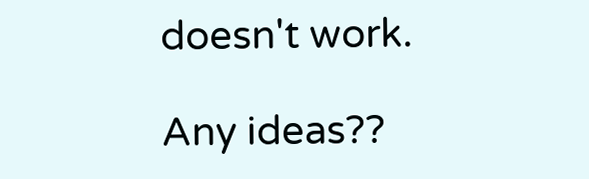doesn't work.

Any ideas??